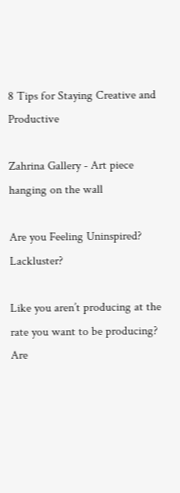8 Tips for Staying Creative and Productive

Zahrina Gallery - Art piece hanging on the wall

Are you Feeling Uninspired? Lackluster?

Like you aren’t producing at the rate you want to be producing? Are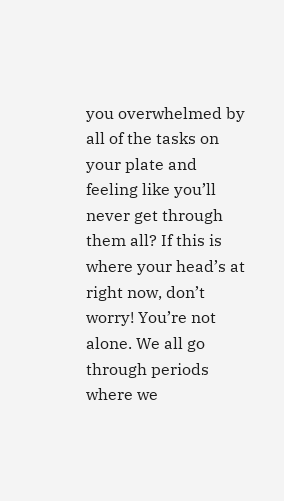you overwhelmed by all of the tasks on your plate and feeling like you’ll never get through them all? If this is where your head’s at right now, don’t worry! You’re not alone. We all go through periods where we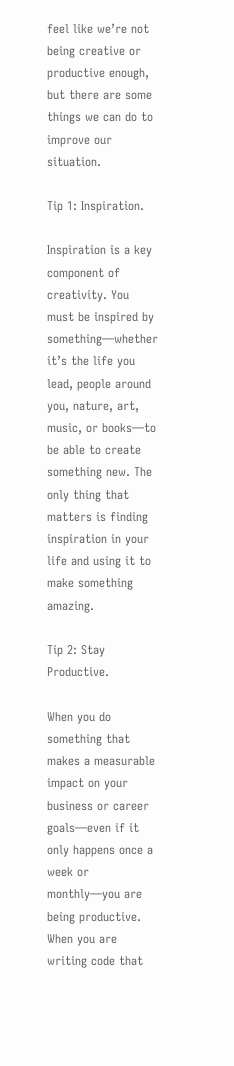feel like we’re not being creative or productive enough, but there are some things we can do to improve our situation.

Tip 1: Inspiration.

Inspiration is a key component of creativity. You must be inspired by something—whether it’s the life you lead, people around you, nature, art, music, or books—to be able to create something new. The only thing that matters is finding inspiration in your life and using it to make something amazing.

Tip 2: Stay Productive.

When you do something that makes a measurable impact on your business or career goals—even if it only happens once a week or monthly—you are being productive. When you are writing code that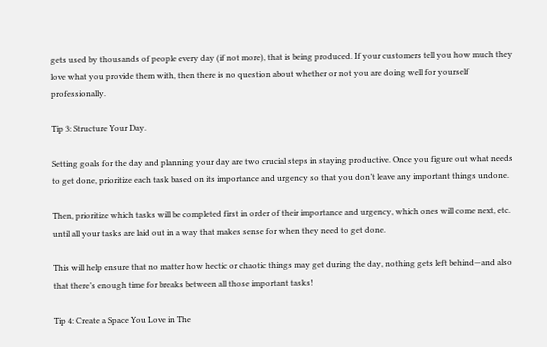gets used by thousands of people every day (if not more), that is being produced. If your customers tell you how much they love what you provide them with, then there is no question about whether or not you are doing well for yourself professionally.

Tip 3: Structure Your Day.

Setting goals for the day and planning your day are two crucial steps in staying productive. Once you figure out what needs to get done, prioritize each task based on its importance and urgency so that you don’t leave any important things undone.

Then, prioritize which tasks will be completed first in order of their importance and urgency, which ones will come next, etc. until all your tasks are laid out in a way that makes sense for when they need to get done.

This will help ensure that no matter how hectic or chaotic things may get during the day, nothing gets left behind—and also that there’s enough time for breaks between all those important tasks!

Tip 4: Create a Space You Love in The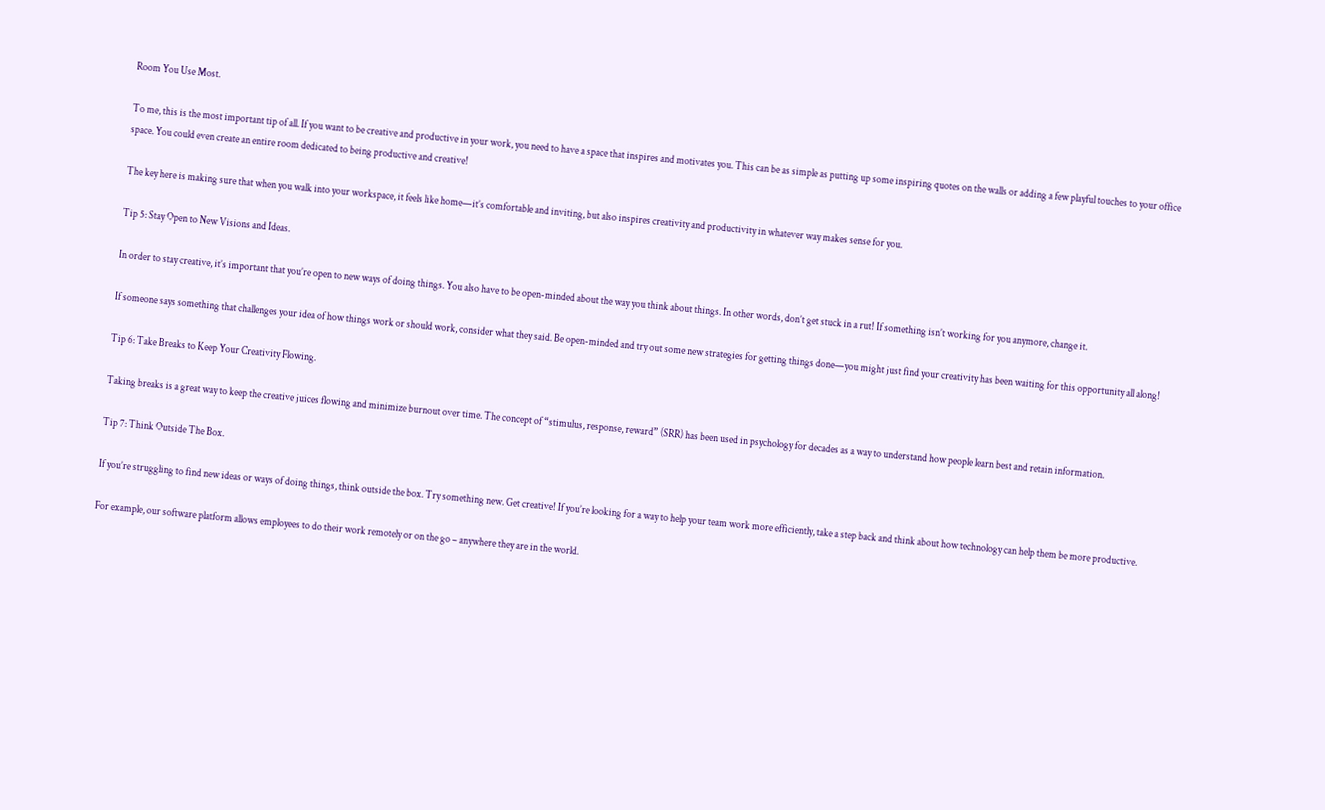Room You Use Most.

To me, this is the most important tip of all. If you want to be creative and productive in your work, you need to have a space that inspires and motivates you. This can be as simple as putting up some inspiring quotes on the walls or adding a few playful touches to your office space. You could even create an entire room dedicated to being productive and creative!

The key here is making sure that when you walk into your workspace, it feels like home—it’s comfortable and inviting, but also inspires creativity and productivity in whatever way makes sense for you.

Tip 5: Stay Open to New Visions and Ideas.

In order to stay creative, it’s important that you’re open to new ways of doing things. You also have to be open-minded about the way you think about things. In other words, don’t get stuck in a rut! If something isn’t working for you anymore, change it.

If someone says something that challenges your idea of how things work or should work, consider what they said. Be open-minded and try out some new strategies for getting things done—you might just find your creativity has been waiting for this opportunity all along!

Tip 6: Take Breaks to Keep Your Creativity Flowing.

Taking breaks is a great way to keep the creative juices flowing and minimize burnout over time. The concept of “stimulus, response, reward” (SRR) has been used in psychology for decades as a way to understand how people learn best and retain information.

Tip 7: Think Outside The Box.

If you’re struggling to find new ideas or ways of doing things, think outside the box. Try something new. Get creative! If you’re looking for a way to help your team work more efficiently, take a step back and think about how technology can help them be more productive.

For example, our software platform allows employees to do their work remotely or on the go – anywhere they are in the world.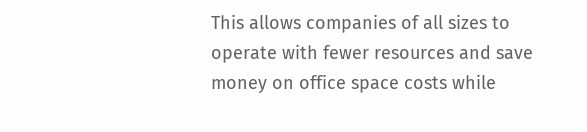This allows companies of all sizes to operate with fewer resources and save money on office space costs while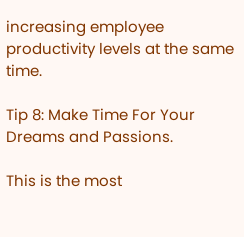increasing employee productivity levels at the same time.

Tip 8: Make Time For Your Dreams and Passions.

This is the most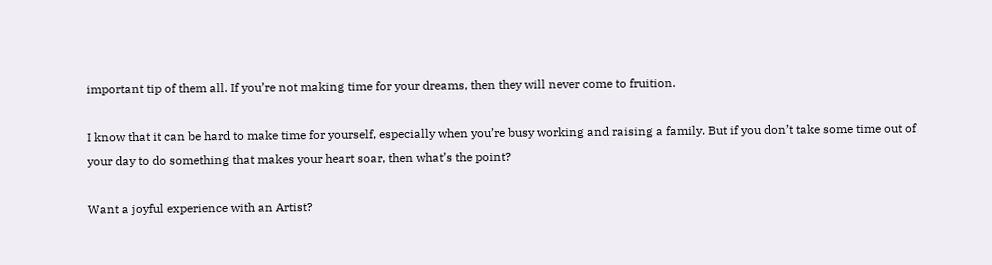important tip of them all. If you’re not making time for your dreams, then they will never come to fruition.

I know that it can be hard to make time for yourself, especially when you’re busy working and raising a family. But if you don’t take some time out of your day to do something that makes your heart soar, then what’s the point?

Want a joyful experience with an Artist?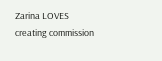Zarina LOVES creating commission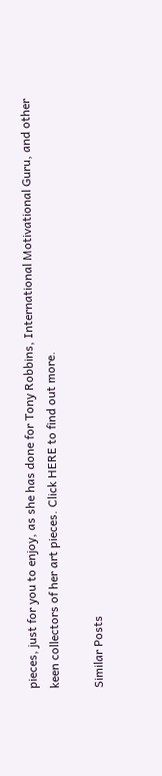pieces, just for you to enjoy, as she has done for Tony Robbins, International Motivational Guru, and other keen collectors of her art pieces. Click HERE to find out more.

Similar Posts